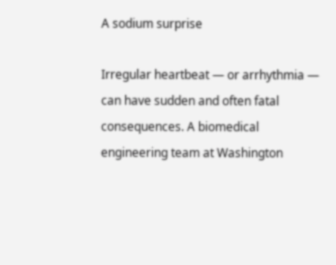A sodium surprise

Irregular heartbeat — or arrhythmia — can have sudden and often fatal consequences. A biomedical engineering team at Washington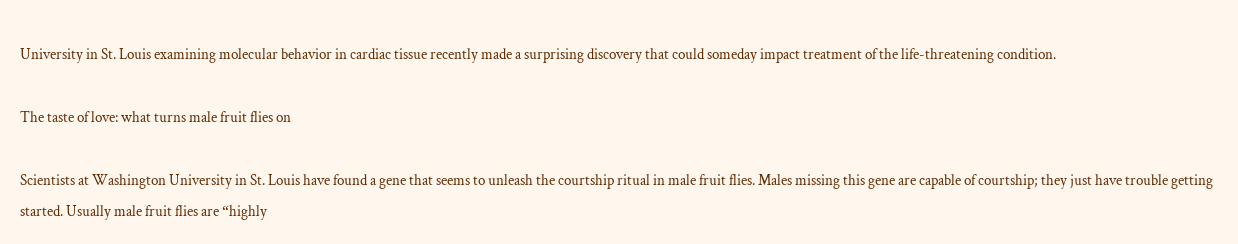University in St. Louis examining molecular behavior in cardiac tissue recently made a surprising discovery that could someday impact treatment of the life-threatening condition.

The taste of love: what turns male fruit flies on

Scientists at Washington University in St. Louis have found a gene that seems to unleash the courtship ritual in male fruit flies. Males missing this gene are capable of courtship; they just have trouble getting started. Usually male fruit flies are “highly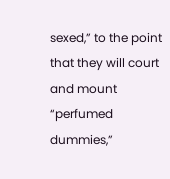sexed,” to the point that they will court and mount “perfumed dummies,”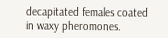decapitated females coated in waxy pheromones.